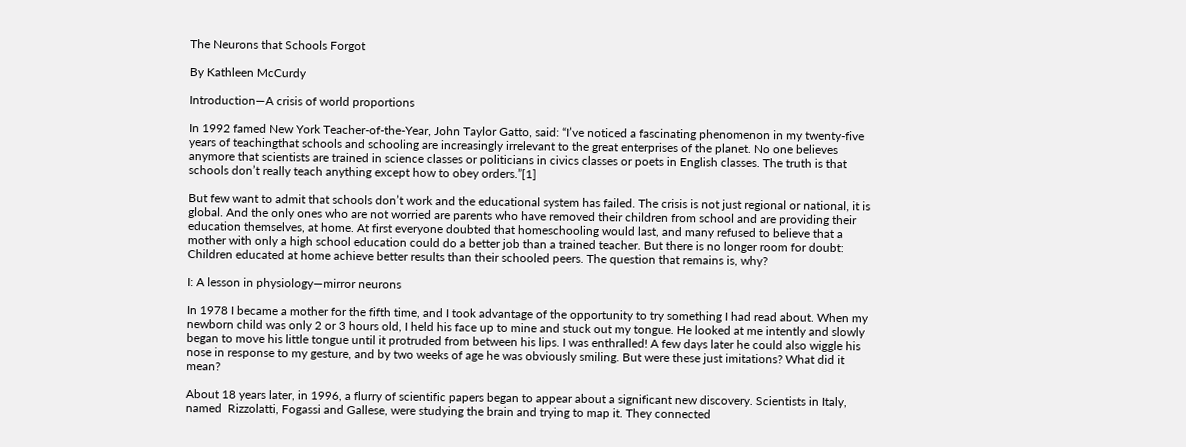The Neurons that Schools Forgot

By Kathleen McCurdy

Introduction—A crisis of world proportions

In 1992 famed New York Teacher-of-the-Year, John Taylor Gatto, said: “I’ve noticed a fascinating phenomenon in my twenty-five years of teachingthat schools and schooling are increasingly irrelevant to the great enterprises of the planet. No one believes anymore that scientists are trained in science classes or politicians in civics classes or poets in English classes. The truth is that schools don’t really teach anything except how to obey orders.”[1]

But few want to admit that schools don’t work and the educational system has failed. The crisis is not just regional or national, it is global. And the only ones who are not worried are parents who have removed their children from school and are providing their education themselves, at home. At first everyone doubted that homeschooling would last, and many refused to believe that a mother with only a high school education could do a better job than a trained teacher. But there is no longer room for doubt: Children educated at home achieve better results than their schooled peers. The question that remains is, why?

I: A lesson in physiology—mirror neurons

In 1978 I became a mother for the fifth time, and I took advantage of the opportunity to try something I had read about. When my newborn child was only 2 or 3 hours old, I held his face up to mine and stuck out my tongue. He looked at me intently and slowly began to move his little tongue until it protruded from between his lips. I was enthralled! A few days later he could also wiggle his nose in response to my gesture, and by two weeks of age he was obviously smiling. But were these just imitations? What did it mean?

About 18 years later, in 1996, a flurry of scientific papers began to appear about a significant new discovery. Scientists in Italy, named  Rizzolatti, Fogassi and Gallese, were studying the brain and trying to map it. They connected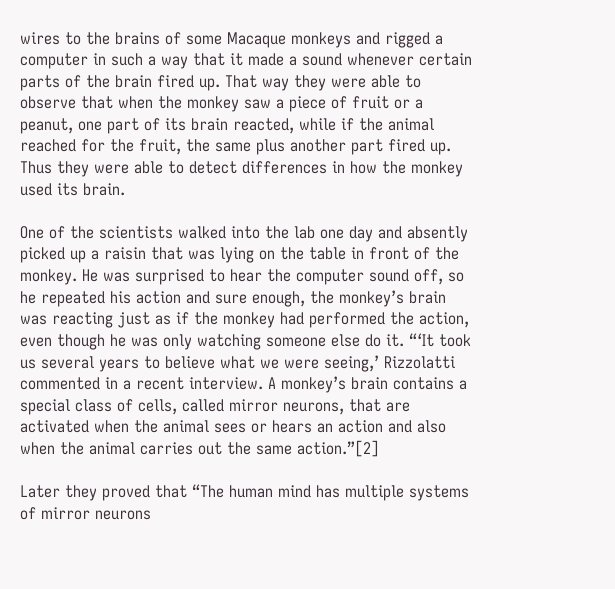wires to the brains of some Macaque monkeys and rigged a computer in such a way that it made a sound whenever certain parts of the brain fired up. That way they were able to observe that when the monkey saw a piece of fruit or a peanut, one part of its brain reacted, while if the animal reached for the fruit, the same plus another part fired up. Thus they were able to detect differences in how the monkey used its brain.

One of the scientists walked into the lab one day and absently picked up a raisin that was lying on the table in front of the monkey. He was surprised to hear the computer sound off, so he repeated his action and sure enough, the monkey’s brain was reacting just as if the monkey had performed the action, even though he was only watching someone else do it. “‘It took us several years to believe what we were seeing,’ Rizzolatti commented in a recent interview. A monkey’s brain contains a special class of cells, called mirror neurons, that are activated when the animal sees or hears an action and also when the animal carries out the same action.”[2]

Later they proved that “The human mind has multiple systems of mirror neurons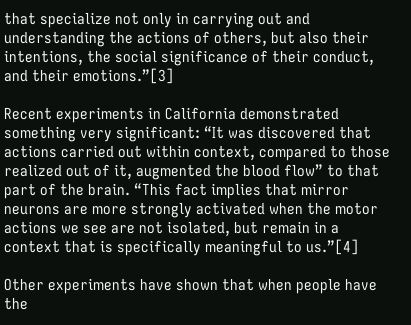that specialize not only in carrying out and understanding the actions of others, but also their intentions, the social significance of their conduct, and their emotions.”[3]

Recent experiments in California demonstrated something very significant: “It was discovered that actions carried out within context, compared to those realized out of it, augmented the blood flow” to that part of the brain. “This fact implies that mirror neurons are more strongly activated when the motor actions we see are not isolated, but remain in a context that is specifically meaningful to us.”[4]

Other experiments have shown that when people have the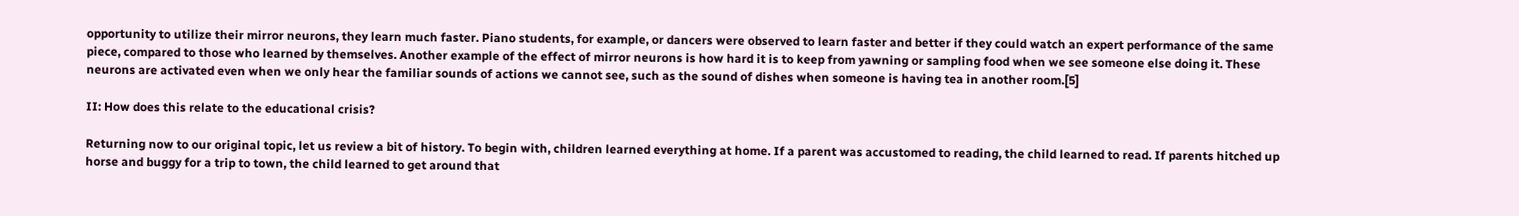opportunity to utilize their mirror neurons, they learn much faster. Piano students, for example, or dancers were observed to learn faster and better if they could watch an expert performance of the same piece, compared to those who learned by themselves. Another example of the effect of mirror neurons is how hard it is to keep from yawning or sampling food when we see someone else doing it. These neurons are activated even when we only hear the familiar sounds of actions we cannot see, such as the sound of dishes when someone is having tea in another room.[5]

II: How does this relate to the educational crisis?

Returning now to our original topic, let us review a bit of history. To begin with, children learned everything at home. If a parent was accustomed to reading, the child learned to read. If parents hitched up horse and buggy for a trip to town, the child learned to get around that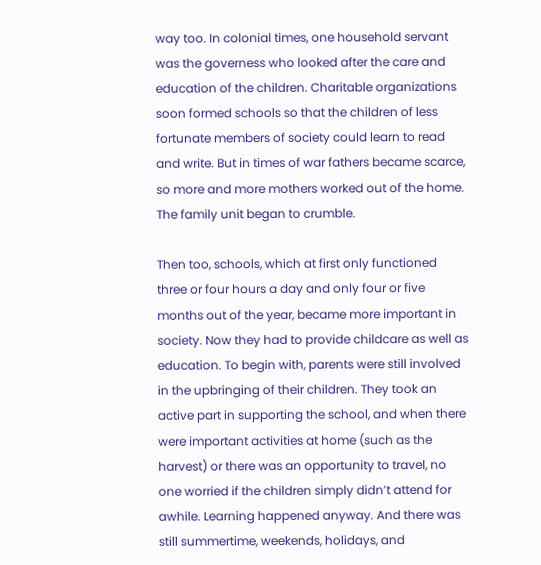way too. In colonial times, one household servant was the governess who looked after the care and education of the children. Charitable organizations soon formed schools so that the children of less fortunate members of society could learn to read and write. But in times of war fathers became scarce, so more and more mothers worked out of the home. The family unit began to crumble.

Then too, schools, which at first only functioned three or four hours a day and only four or five months out of the year, became more important in society. Now they had to provide childcare as well as education. To begin with, parents were still involved in the upbringing of their children. They took an active part in supporting the school, and when there were important activities at home (such as the harvest) or there was an opportunity to travel, no one worried if the children simply didn’t attend for awhile. Learning happened anyway. And there was still summertime, weekends, holidays, and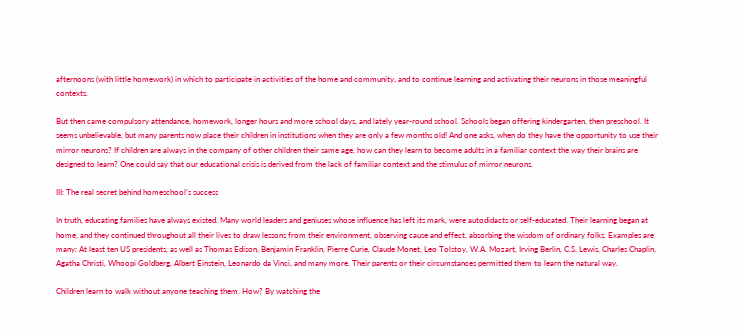afternoons (with little homework) in which to participate in activities of the home and community, and to continue learning and activating their neurons in those meaningful contexts.

But then came compulsory attendance, homework, longer hours and more school days, and lately year-round school. Schools began offering kindergarten, then preschool. It seems unbelievable, but many parents now place their children in institutions when they are only a few months old! And one asks, when do they have the opportunity to use their mirror neurons? If children are always in the company of other children their same age, how can they learn to become adults in a familiar context the way their brains are designed to learn? One could say that our educational crisis is derived from the lack of familiar context and the stimulus of mirror neurons.

III: The real secret behind homeschool’s success

In truth, educating families have always existed. Many world leaders and geniuses whose influence has left its mark, were autodidacts or self-educated. Their learning began at home, and they continued throughout all their lives to draw lessons from their environment, observing cause and effect, absorbing the wisdom of ordinary folks. Examples are many: At least ten US presidents, as well as Thomas Edison, Benjamin Franklin, Pierre Curie, Claude Monet, Leo Tolstoy, W.A. Mozart, Irving Berlin, C.S. Lewis, Charles Chaplin, Agatha Christi, Whoopi Goldberg, Albert Einstein, Leonardo da Vinci, and many more. Their parents or their circumstances permitted them to learn the natural way.

Children learn to walk without anyone teaching them. How? By watching the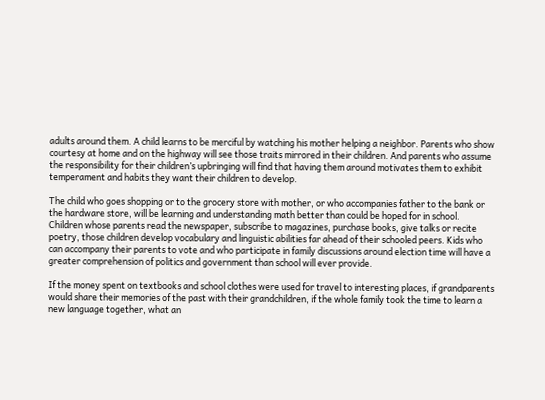adults around them. A child learns to be merciful by watching his mother helping a neighbor. Parents who show courtesy at home and on the highway will see those traits mirrored in their children. And parents who assume the responsibility for their children’s upbringing will find that having them around motivates them to exhibit temperament and habits they want their children to develop.

The child who goes shopping or to the grocery store with mother, or who accompanies father to the bank or the hardware store, will be learning and understanding math better than could be hoped for in school. Children whose parents read the newspaper, subscribe to magazines, purchase books, give talks or recite poetry, those children develop vocabulary and linguistic abilities far ahead of their schooled peers. Kids who can accompany their parents to vote and who participate in family discussions around election time will have a greater comprehension of politics and government than school will ever provide.

If the money spent on textbooks and school clothes were used for travel to interesting places, if grandparents would share their memories of the past with their grandchildren, if the whole family took the time to learn a new language together, what an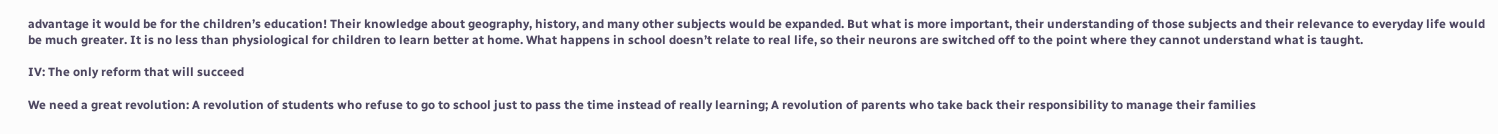advantage it would be for the children’s education! Their knowledge about geography, history, and many other subjects would be expanded. But what is more important, their understanding of those subjects and their relevance to everyday life would be much greater. It is no less than physiological for children to learn better at home. What happens in school doesn’t relate to real life, so their neurons are switched off to the point where they cannot understand what is taught.

IV: The only reform that will succeed

We need a great revolution: A revolution of students who refuse to go to school just to pass the time instead of really learning; A revolution of parents who take back their responsibility to manage their families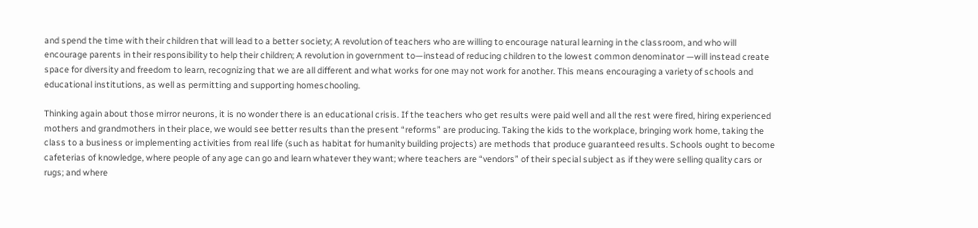and spend the time with their children that will lead to a better society; A revolution of teachers who are willing to encourage natural learning in the classroom, and who will encourage parents in their responsibility to help their children; A revolution in government to—instead of reducing children to the lowest common denominator —will instead create space for diversity and freedom to learn, recognizing that we are all different and what works for one may not work for another. This means encouraging a variety of schools and educational institutions, as well as permitting and supporting homeschooling.

Thinking again about those mirror neurons, it is no wonder there is an educational crisis. If the teachers who get results were paid well and all the rest were fired, hiring experienced mothers and grandmothers in their place, we would see better results than the present “reforms” are producing. Taking the kids to the workplace, bringing work home, taking the class to a business or implementing activities from real life (such as habitat for humanity building projects) are methods that produce guaranteed results. Schools ought to become cafeterias of knowledge, where people of any age can go and learn whatever they want; where teachers are “vendors” of their special subject as if they were selling quality cars or rugs; and where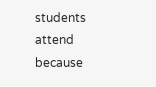students attend because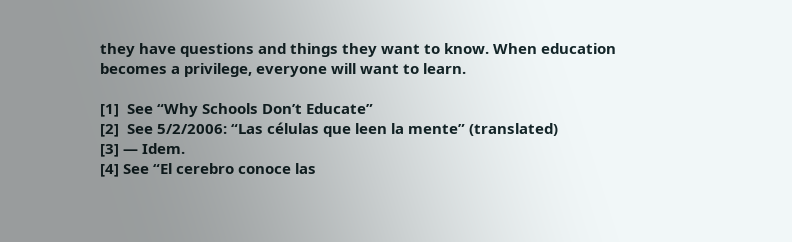they have questions and things they want to know. When education becomes a privilege, everyone will want to learn.

[1]  See “Why Schools Don’t Educate”
[2]  See 5/2/2006: “Las células que leen la mente” (translated)
[3] — Idem.
[4] See “El cerebro conoce las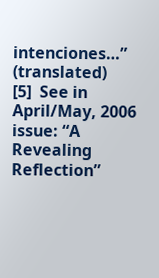intenciones…” (translated)
[5]  See in April/May, 2006 issue: “A Revealing Reflection”